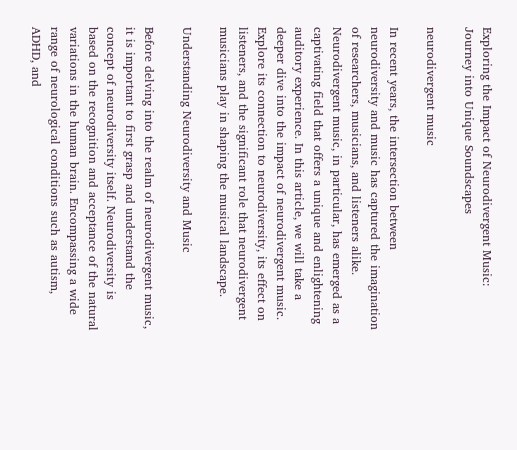Exploring the Impact of Neurodivergent Music: Journey into Unique Soundscapes

neurodivergent music

In recent years, the intersection between neurodiversity and music has captured the imagination of researchers, musicians, and listeners alike. Neurodivergent music, in particular, has emerged as a captivating field that offers a unique and enlightening auditory experience. In this article, we will take a deeper dive into the impact of neurodivergent music. Explore its connection to neurodiversity, its effect on listeners, and the significant role that neurodivergent musicians play in shaping the musical landscape.

Understanding Neurodiversity and Music

Before delving into the realm of neurodivergent music, it is important to first grasp and understand the concept of neurodiversity itself. Neurodiversity is based on the recognition and acceptance of the natural variations in the human brain. Encompassing a wide range of neurological conditions such as autism, ADHD, and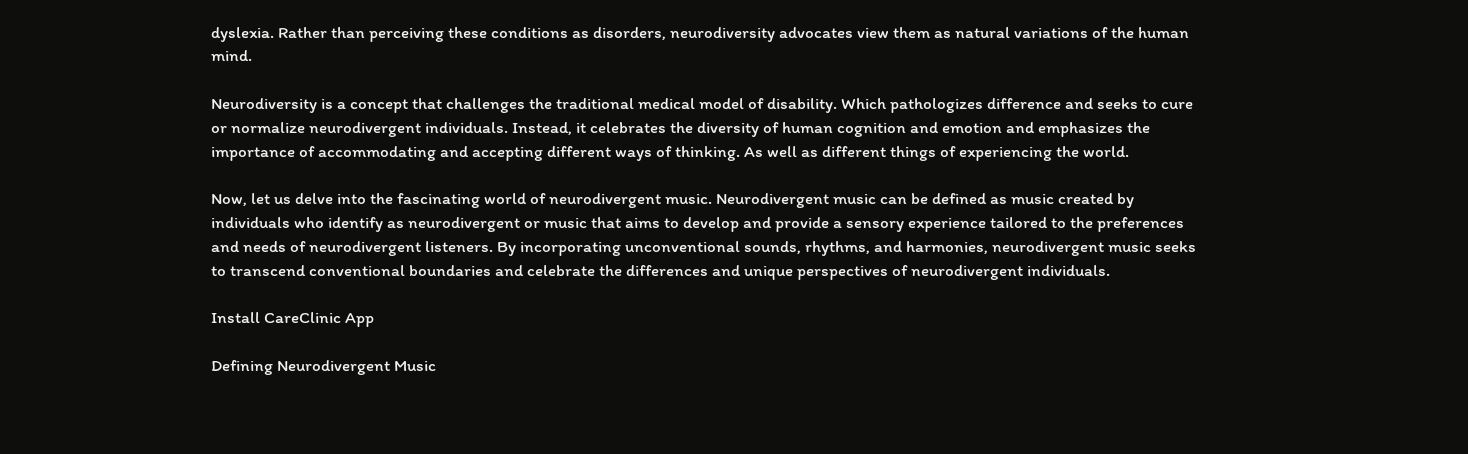dyslexia. Rather than perceiving these conditions as disorders, neurodiversity advocates view them as natural variations of the human mind.

Neurodiversity is a concept that challenges the traditional medical model of disability. Which pathologizes difference and seeks to cure or normalize neurodivergent individuals. Instead, it celebrates the diversity of human cognition and emotion and emphasizes the importance of accommodating and accepting different ways of thinking. As well as different things of experiencing the world.

Now, let us delve into the fascinating world of neurodivergent music. Neurodivergent music can be defined as music created by individuals who identify as neurodivergent or music that aims to develop and provide a sensory experience tailored to the preferences and needs of neurodivergent listeners. By incorporating unconventional sounds, rhythms, and harmonies, neurodivergent music seeks to transcend conventional boundaries and celebrate the differences and unique perspectives of neurodivergent individuals.

Install CareClinic App

Defining Neurodivergent Music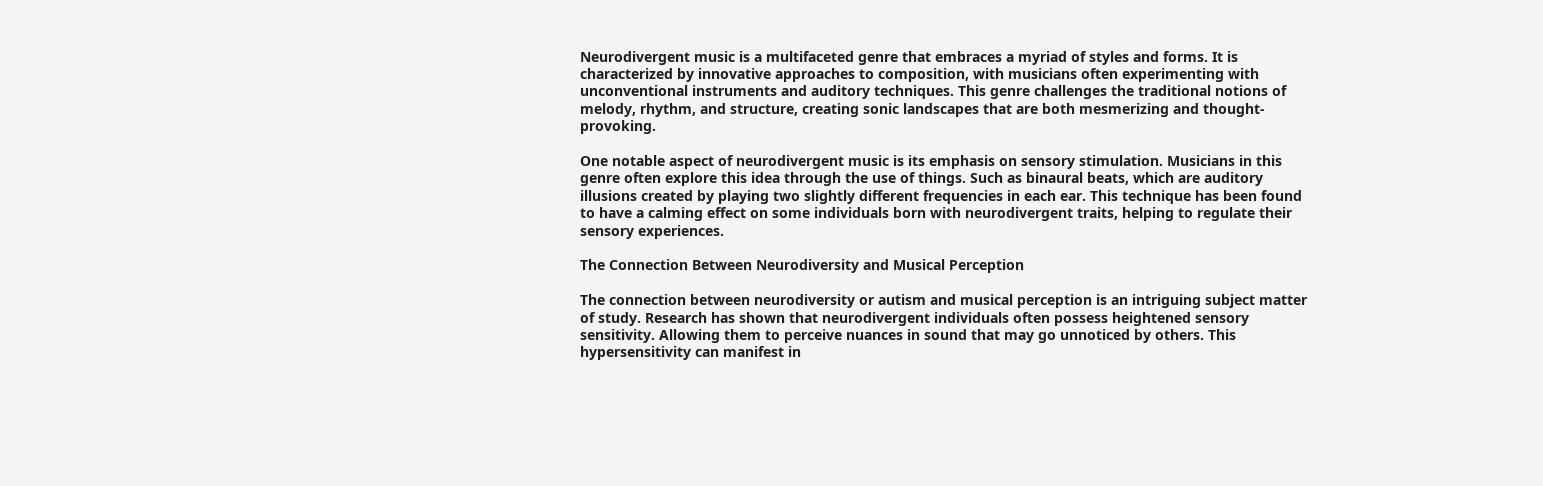Neurodivergent music is a multifaceted genre that embraces a myriad of styles and forms. It is characterized by innovative approaches to composition, with musicians often experimenting with unconventional instruments and auditory techniques. This genre challenges the traditional notions of melody, rhythm, and structure, creating sonic landscapes that are both mesmerizing and thought-provoking.

One notable aspect of neurodivergent music is its emphasis on sensory stimulation. Musicians in this genre often explore this idea through the use of things. Such as binaural beats, which are auditory illusions created by playing two slightly different frequencies in each ear. This technique has been found to have a calming effect on some individuals born with neurodivergent traits, helping to regulate their sensory experiences.

The Connection Between Neurodiversity and Musical Perception

The connection between neurodiversity or autism and musical perception is an intriguing subject matter of study. Research has shown that neurodivergent individuals often possess heightened sensory sensitivity. Allowing them to perceive nuances in sound that may go unnoticed by others. This hypersensitivity can manifest in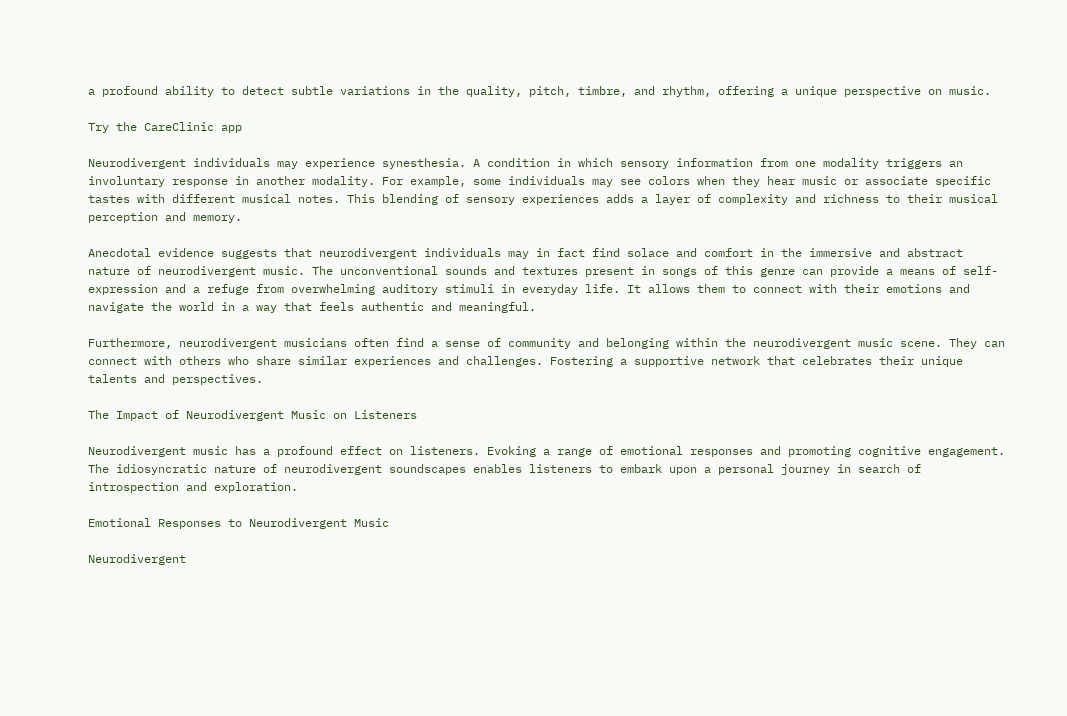a profound ability to detect subtle variations in the quality, pitch, timbre, and rhythm, offering a unique perspective on music.

Try the CareClinic app

Neurodivergent individuals may experience synesthesia. A condition in which sensory information from one modality triggers an involuntary response in another modality. For example, some individuals may see colors when they hear music or associate specific tastes with different musical notes. This blending of sensory experiences adds a layer of complexity and richness to their musical perception and memory.

Anecdotal evidence suggests that neurodivergent individuals may in fact find solace and comfort in the immersive and abstract nature of neurodivergent music. The unconventional sounds and textures present in songs of this genre can provide a means of self-expression and a refuge from overwhelming auditory stimuli in everyday life. It allows them to connect with their emotions and navigate the world in a way that feels authentic and meaningful.

Furthermore, neurodivergent musicians often find a sense of community and belonging within the neurodivergent music scene. They can connect with others who share similar experiences and challenges. Fostering a supportive network that celebrates their unique talents and perspectives.

The Impact of Neurodivergent Music on Listeners

Neurodivergent music has a profound effect on listeners. Evoking a range of emotional responses and promoting cognitive engagement. The idiosyncratic nature of neurodivergent soundscapes enables listeners to embark upon a personal journey in search of introspection and exploration.

Emotional Responses to Neurodivergent Music

Neurodivergent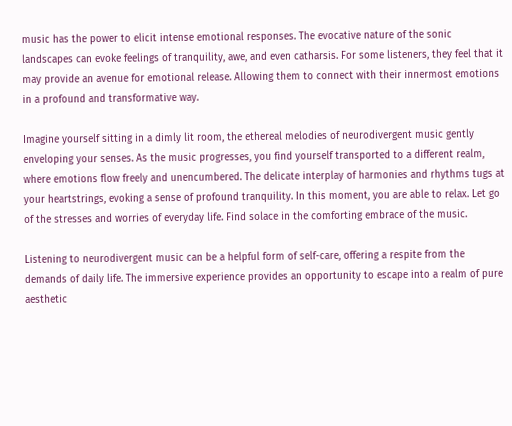music has the power to elicit intense emotional responses. The evocative nature of the sonic landscapes can evoke feelings of tranquility, awe, and even catharsis. For some listeners, they feel that it may provide an avenue for emotional release. Allowing them to connect with their innermost emotions in a profound and transformative way.

Imagine yourself sitting in a dimly lit room, the ethereal melodies of neurodivergent music gently enveloping your senses. As the music progresses, you find yourself transported to a different realm, where emotions flow freely and unencumbered. The delicate interplay of harmonies and rhythms tugs at your heartstrings, evoking a sense of profound tranquility. In this moment, you are able to relax. Let go of the stresses and worries of everyday life. Find solace in the comforting embrace of the music.

Listening to neurodivergent music can be a helpful form of self-care, offering a respite from the demands of daily life. The immersive experience provides an opportunity to escape into a realm of pure aesthetic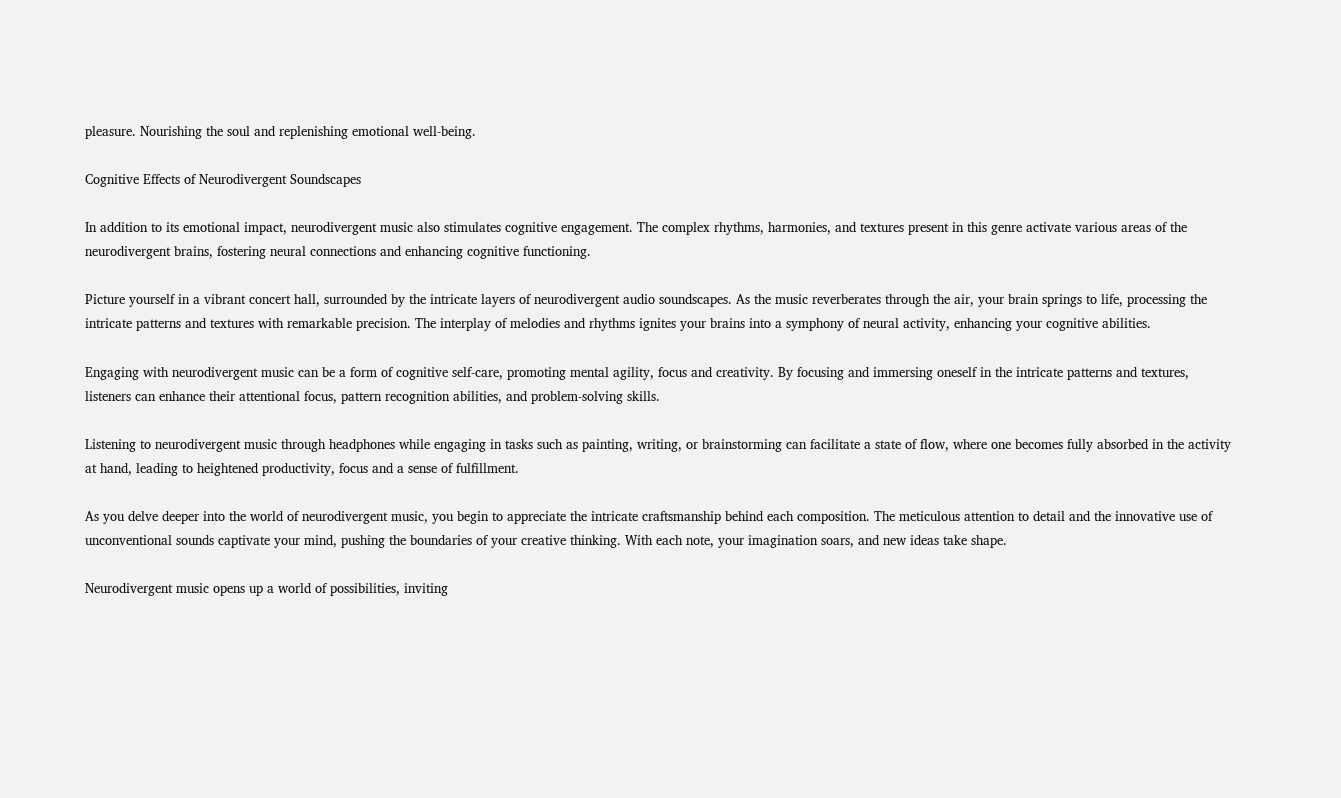pleasure. Nourishing the soul and replenishing emotional well-being.

Cognitive Effects of Neurodivergent Soundscapes

In addition to its emotional impact, neurodivergent music also stimulates cognitive engagement. The complex rhythms, harmonies, and textures present in this genre activate various areas of the neurodivergent brains, fostering neural connections and enhancing cognitive functioning.

Picture yourself in a vibrant concert hall, surrounded by the intricate layers of neurodivergent audio soundscapes. As the music reverberates through the air, your brain springs to life, processing the intricate patterns and textures with remarkable precision. The interplay of melodies and rhythms ignites your brains into a symphony of neural activity, enhancing your cognitive abilities.

Engaging with neurodivergent music can be a form of cognitive self-care, promoting mental agility, focus and creativity. By focusing and immersing oneself in the intricate patterns and textures, listeners can enhance their attentional focus, pattern recognition abilities, and problem-solving skills.

Listening to neurodivergent music through headphones while engaging in tasks such as painting, writing, or brainstorming can facilitate a state of flow, where one becomes fully absorbed in the activity at hand, leading to heightened productivity, focus and a sense of fulfillment.

As you delve deeper into the world of neurodivergent music, you begin to appreciate the intricate craftsmanship behind each composition. The meticulous attention to detail and the innovative use of unconventional sounds captivate your mind, pushing the boundaries of your creative thinking. With each note, your imagination soars, and new ideas take shape.

Neurodivergent music opens up a world of possibilities, inviting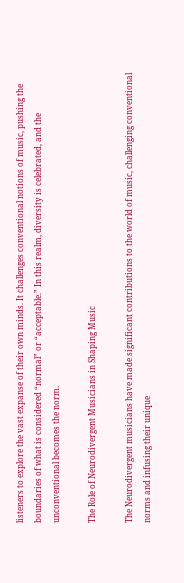listeners to explore the vast expanse of their own minds. It challenges conventional notions of music, pushing the boundaries of what is considered “normal” or “acceptable.” In this realm, diversity is celebrated, and the unconventional becomes the norm.

The Role of Neurodivergent Musicians in Shaping Music

The Neurodivergent musicians have made significant contributions to the world of music, challenging conventional norms and infusing their unique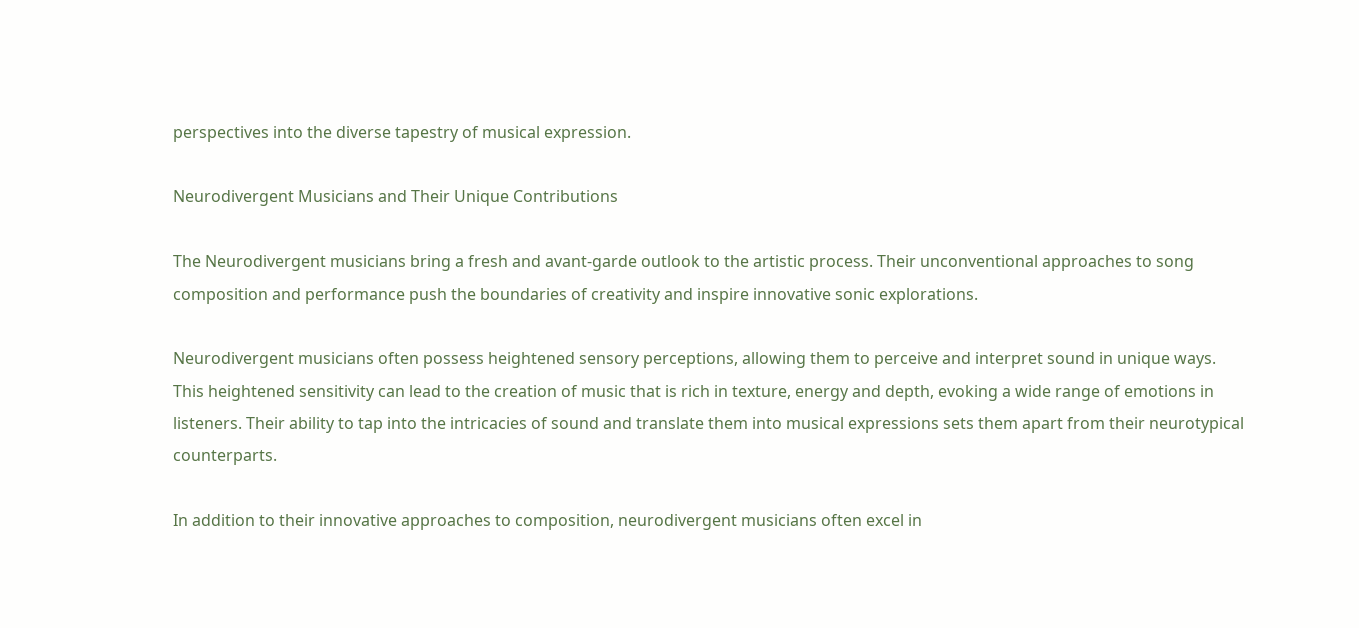perspectives into the diverse tapestry of musical expression.

Neurodivergent Musicians and Their Unique Contributions

The Neurodivergent musicians bring a fresh and avant-garde outlook to the artistic process. Their unconventional approaches to song composition and performance push the boundaries of creativity and inspire innovative sonic explorations.

Neurodivergent musicians often possess heightened sensory perceptions, allowing them to perceive and interpret sound in unique ways. This heightened sensitivity can lead to the creation of music that is rich in texture, energy and depth, evoking a wide range of emotions in listeners. Their ability to tap into the intricacies of sound and translate them into musical expressions sets them apart from their neurotypical counterparts.

In addition to their innovative approaches to composition, neurodivergent musicians often excel in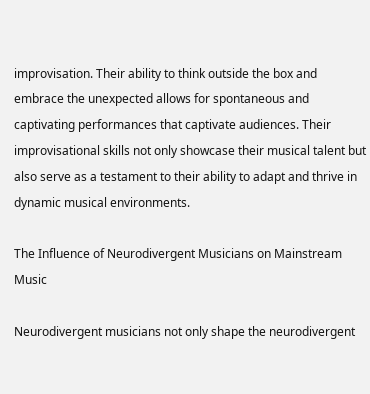improvisation. Their ability to think outside the box and embrace the unexpected allows for spontaneous and captivating performances that captivate audiences. Their improvisational skills not only showcase their musical talent but also serve as a testament to their ability to adapt and thrive in dynamic musical environments.

The Influence of Neurodivergent Musicians on Mainstream Music

Neurodivergent musicians not only shape the neurodivergent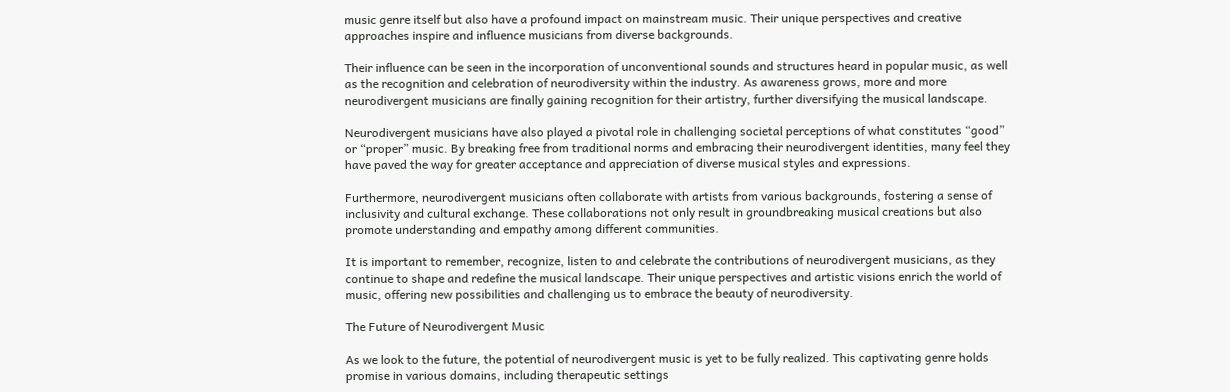music genre itself but also have a profound impact on mainstream music. Their unique perspectives and creative approaches inspire and influence musicians from diverse backgrounds.

Their influence can be seen in the incorporation of unconventional sounds and structures heard in popular music, as well as the recognition and celebration of neurodiversity within the industry. As awareness grows, more and more neurodivergent musicians are finally gaining recognition for their artistry, further diversifying the musical landscape.

Neurodivergent musicians have also played a pivotal role in challenging societal perceptions of what constitutes “good” or “proper” music. By breaking free from traditional norms and embracing their neurodivergent identities, many feel they have paved the way for greater acceptance and appreciation of diverse musical styles and expressions.

Furthermore, neurodivergent musicians often collaborate with artists from various backgrounds, fostering a sense of inclusivity and cultural exchange. These collaborations not only result in groundbreaking musical creations but also promote understanding and empathy among different communities.

It is important to remember, recognize, listen to and celebrate the contributions of neurodivergent musicians, as they continue to shape and redefine the musical landscape. Their unique perspectives and artistic visions enrich the world of music, offering new possibilities and challenging us to embrace the beauty of neurodiversity.

The Future of Neurodivergent Music

As we look to the future, the potential of neurodivergent music is yet to be fully realized. This captivating genre holds promise in various domains, including therapeutic settings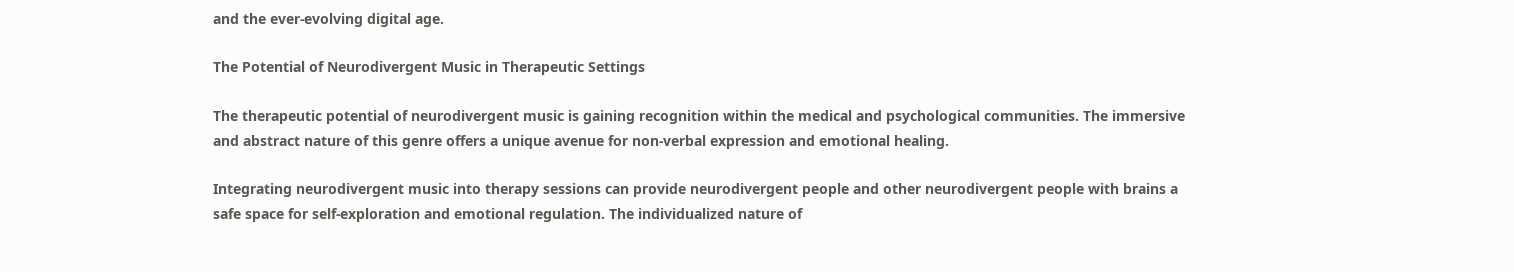and the ever-evolving digital age.

The Potential of Neurodivergent Music in Therapeutic Settings

The therapeutic potential of neurodivergent music is gaining recognition within the medical and psychological communities. The immersive and abstract nature of this genre offers a unique avenue for non-verbal expression and emotional healing.

Integrating neurodivergent music into therapy sessions can provide neurodivergent people and other neurodivergent people with brains a safe space for self-exploration and emotional regulation. The individualized nature of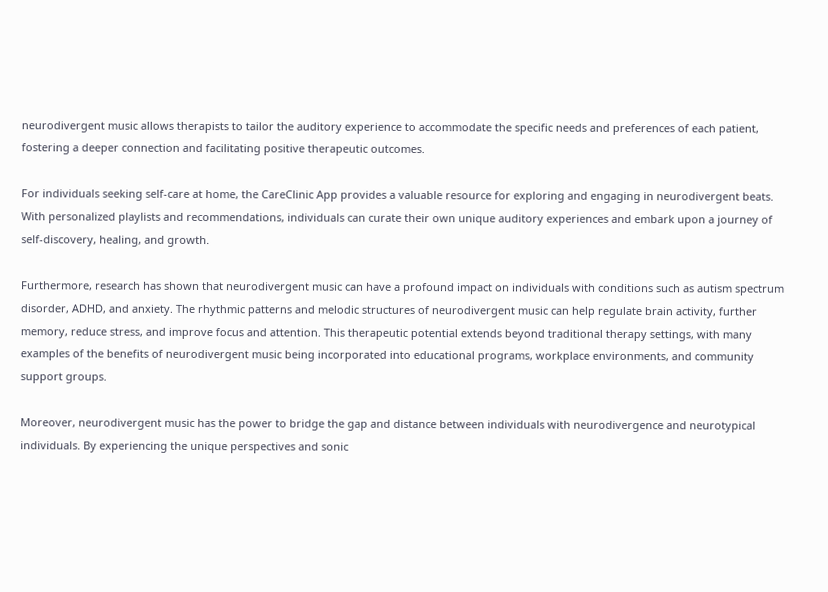neurodivergent music allows therapists to tailor the auditory experience to accommodate the specific needs and preferences of each patient, fostering a deeper connection and facilitating positive therapeutic outcomes.

For individuals seeking self-care at home, the CareClinic App provides a valuable resource for exploring and engaging in neurodivergent beats. With personalized playlists and recommendations, individuals can curate their own unique auditory experiences and embark upon a journey of self-discovery, healing, and growth.

Furthermore, research has shown that neurodivergent music can have a profound impact on individuals with conditions such as autism spectrum disorder, ADHD, and anxiety. The rhythmic patterns and melodic structures of neurodivergent music can help regulate brain activity, further memory, reduce stress, and improve focus and attention. This therapeutic potential extends beyond traditional therapy settings, with many examples of the benefits of neurodivergent music being incorporated into educational programs, workplace environments, and community support groups.

Moreover, neurodivergent music has the power to bridge the gap and distance between individuals with neurodivergence and neurotypical individuals. By experiencing the unique perspectives and sonic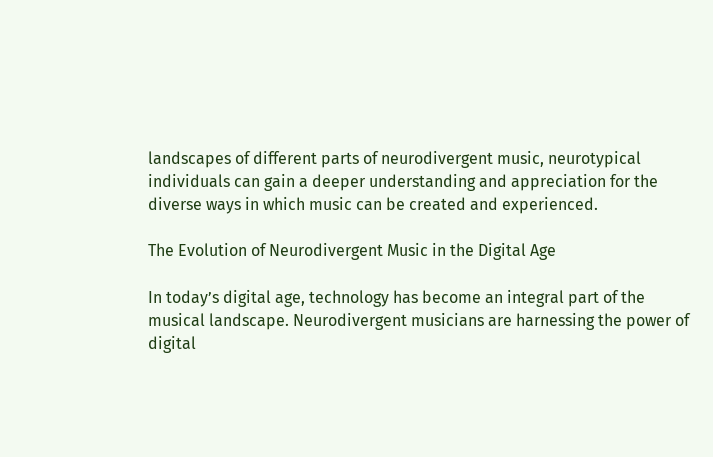landscapes of different parts of neurodivergent music, neurotypical individuals can gain a deeper understanding and appreciation for the diverse ways in which music can be created and experienced.

The Evolution of Neurodivergent Music in the Digital Age

In today’s digital age, technology has become an integral part of the musical landscape. Neurodivergent musicians are harnessing the power of digital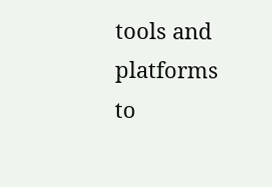tools and platforms to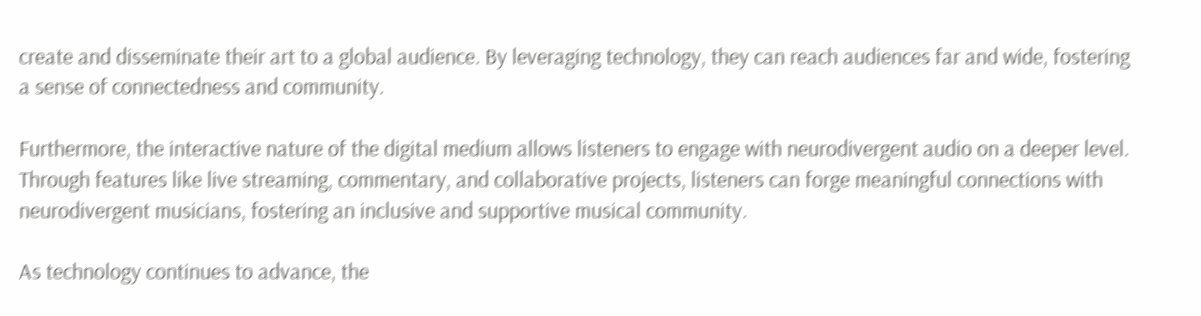create and disseminate their art to a global audience. By leveraging technology, they can reach audiences far and wide, fostering a sense of connectedness and community.

Furthermore, the interactive nature of the digital medium allows listeners to engage with neurodivergent audio on a deeper level. Through features like live streaming, commentary, and collaborative projects, listeners can forge meaningful connections with neurodivergent musicians, fostering an inclusive and supportive musical community.

As technology continues to advance, the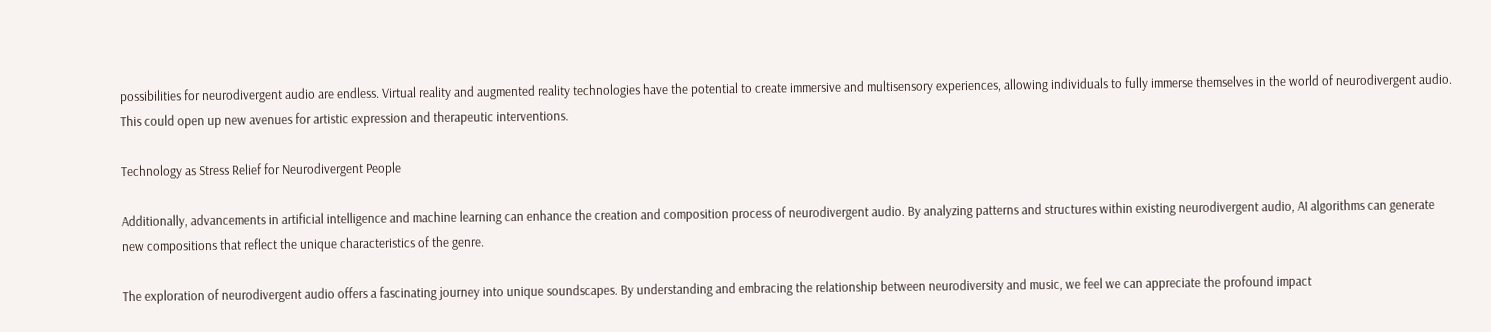possibilities for neurodivergent audio are endless. Virtual reality and augmented reality technologies have the potential to create immersive and multisensory experiences, allowing individuals to fully immerse themselves in the world of neurodivergent audio. This could open up new avenues for artistic expression and therapeutic interventions.

Technology as Stress Relief for Neurodivergent People

Additionally, advancements in artificial intelligence and machine learning can enhance the creation and composition process of neurodivergent audio. By analyzing patterns and structures within existing neurodivergent audio, AI algorithms can generate new compositions that reflect the unique characteristics of the genre.

The exploration of neurodivergent audio offers a fascinating journey into unique soundscapes. By understanding and embracing the relationship between neurodiversity and music, we feel we can appreciate the profound impact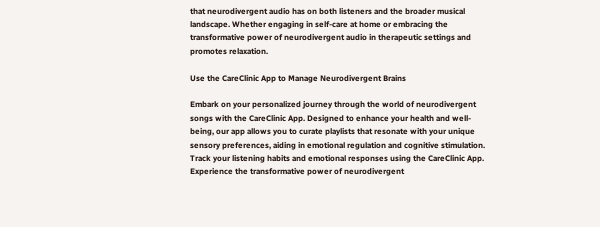that neurodivergent audio has on both listeners and the broader musical landscape. Whether engaging in self-care at home or embracing the transformative power of neurodivergent audio in therapeutic settings and promotes relaxation.

Use the CareClinic App to Manage Neurodivergent Brains

Embark on your personalized journey through the world of neurodivergent songs with the CareClinic App. Designed to enhance your health and well-being, our app allows you to curate playlists that resonate with your unique sensory preferences, aiding in emotional regulation and cognitive stimulation. Track your listening habits and emotional responses using the CareClinic App. Experience the transformative power of neurodivergent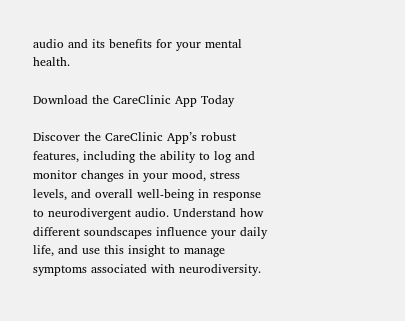audio and its benefits for your mental health.

Download the CareClinic App Today

Discover the CareClinic App’s robust features, including the ability to log and monitor changes in your mood, stress levels, and overall well-being in response to neurodivergent audio. Understand how different soundscapes influence your daily life, and use this insight to manage symptoms associated with neurodiversity.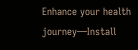Enhance your health journey—Install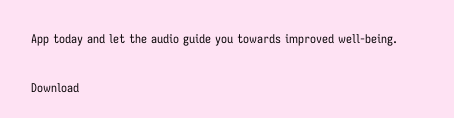App today and let the audio guide you towards improved well-being.

Download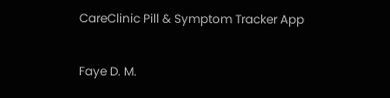CareClinic Pill & Symptom Tracker App

Faye D. M.